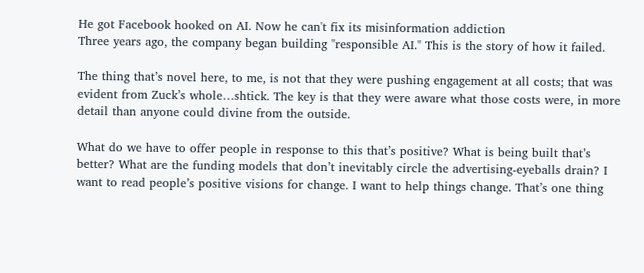He got Facebook hooked on AI. Now he can't fix its misinformation addiction
Three years ago, the company began building "responsible AI." This is the story of how it failed.

The thing that’s novel here, to me, is not that they were pushing engagement at all costs; that was evident from Zuck’s whole…shtick. The key is that they were aware what those costs were, in more detail than anyone could divine from the outside.

What do we have to offer people in response to this that’s positive? What is being built that’s better? What are the funding models that don’t inevitably circle the advertising-eyeballs drain? I want to read people’s positive visions for change. I want to help things change. That’s one thing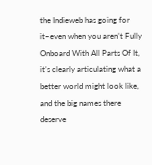the Indieweb has going for it–even when you aren’t Fully Onboard With All Parts Of It, it’s clearly articulating what a better world might look like, and the big names there deserve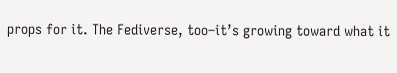props for it. The Fediverse, too–it’s growing toward what it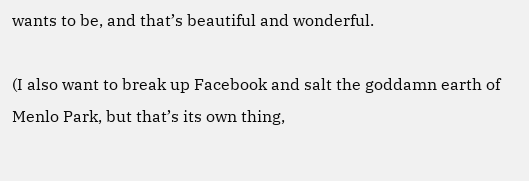wants to be, and that’s beautiful and wonderful.

(I also want to break up Facebook and salt the goddamn earth of Menlo Park, but that’s its own thing,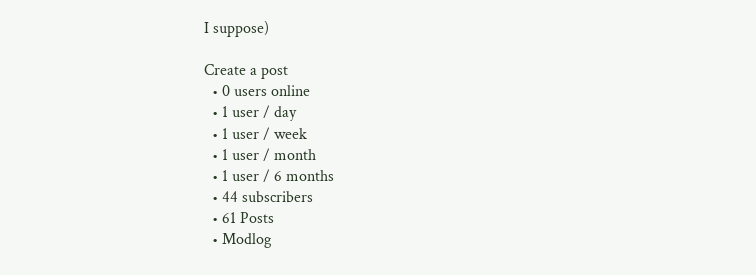I suppose)

Create a post
  • 0 users online
  • 1 user / day
  • 1 user / week
  • 1 user / month
  • 1 user / 6 months
  • 44 subscribers
  • 61 Posts
  • Modlog